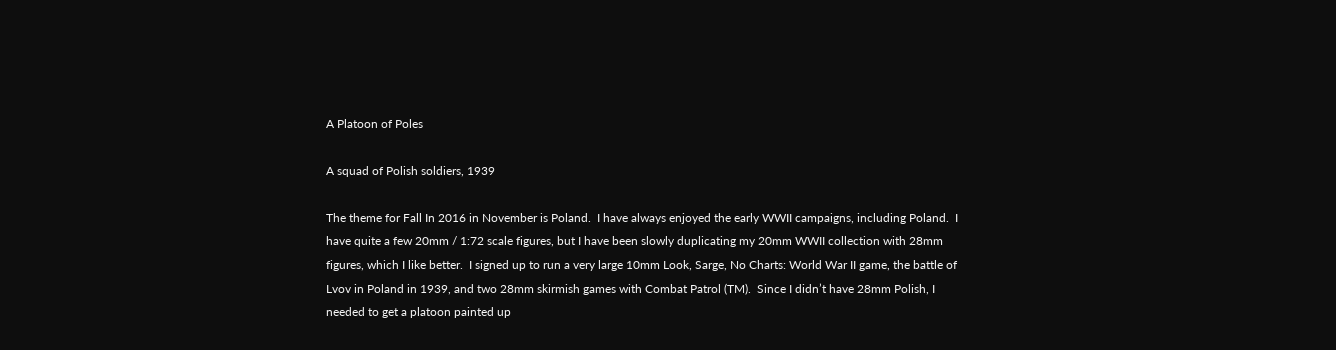A Platoon of Poles

A squad of Polish soldiers, 1939

The theme for Fall In 2016 in November is Poland.  I have always enjoyed the early WWII campaigns, including Poland.  I have quite a few 20mm / 1:72 scale figures, but I have been slowly duplicating my 20mm WWII collection with 28mm figures, which I like better.  I signed up to run a very large 10mm Look, Sarge, No Charts: World War II game, the battle of Lvov in Poland in 1939, and two 28mm skirmish games with Combat Patrol (TM).  Since I didn’t have 28mm Polish, I needed to get a platoon painted up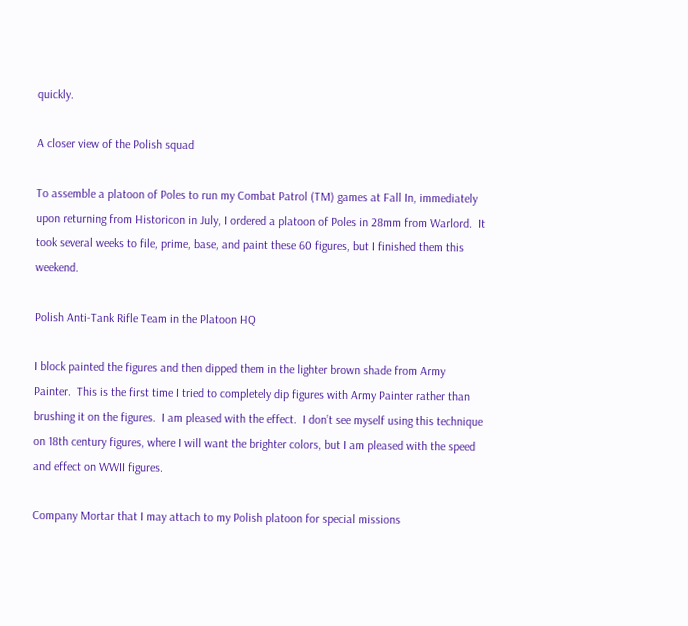quickly.

A closer view of the Polish squad

To assemble a platoon of Poles to run my Combat Patrol (TM) games at Fall In, immediately upon returning from Historicon in July, I ordered a platoon of Poles in 28mm from Warlord.  It took several weeks to file, prime, base, and paint these 60 figures, but I finished them this weekend.

Polish Anti-Tank Rifle Team in the Platoon HQ

I block painted the figures and then dipped them in the lighter brown shade from Army Painter.  This is the first time I tried to completely dip figures with Army Painter rather than brushing it on the figures.  I am pleased with the effect.  I don’t see myself using this technique on 18th century figures, where I will want the brighter colors, but I am pleased with the speed and effect on WWII figures.

Company Mortar that I may attach to my Polish platoon for special missions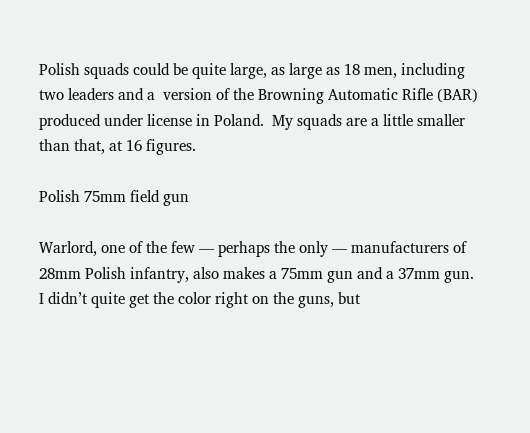Polish squads could be quite large, as large as 18 men, including two leaders and a  version of the Browning Automatic Rifle (BAR) produced under license in Poland.  My squads are a little smaller than that, at 16 figures.

Polish 75mm field gun

Warlord, one of the few — perhaps the only — manufacturers of 28mm Polish infantry, also makes a 75mm gun and a 37mm gun.  I didn’t quite get the color right on the guns, but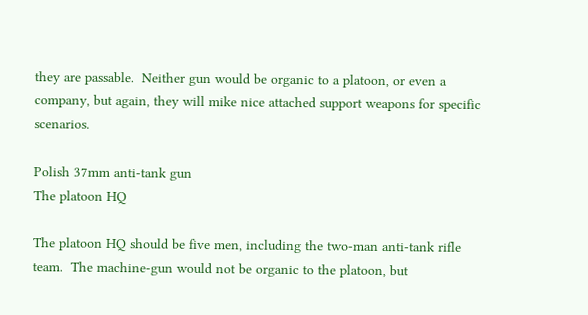they are passable.  Neither gun would be organic to a platoon, or even a company, but again, they will mike nice attached support weapons for specific scenarios.

Polish 37mm anti-tank gun
The platoon HQ

The platoon HQ should be five men, including the two-man anti-tank rifle team.  The machine-gun would not be organic to the platoon, but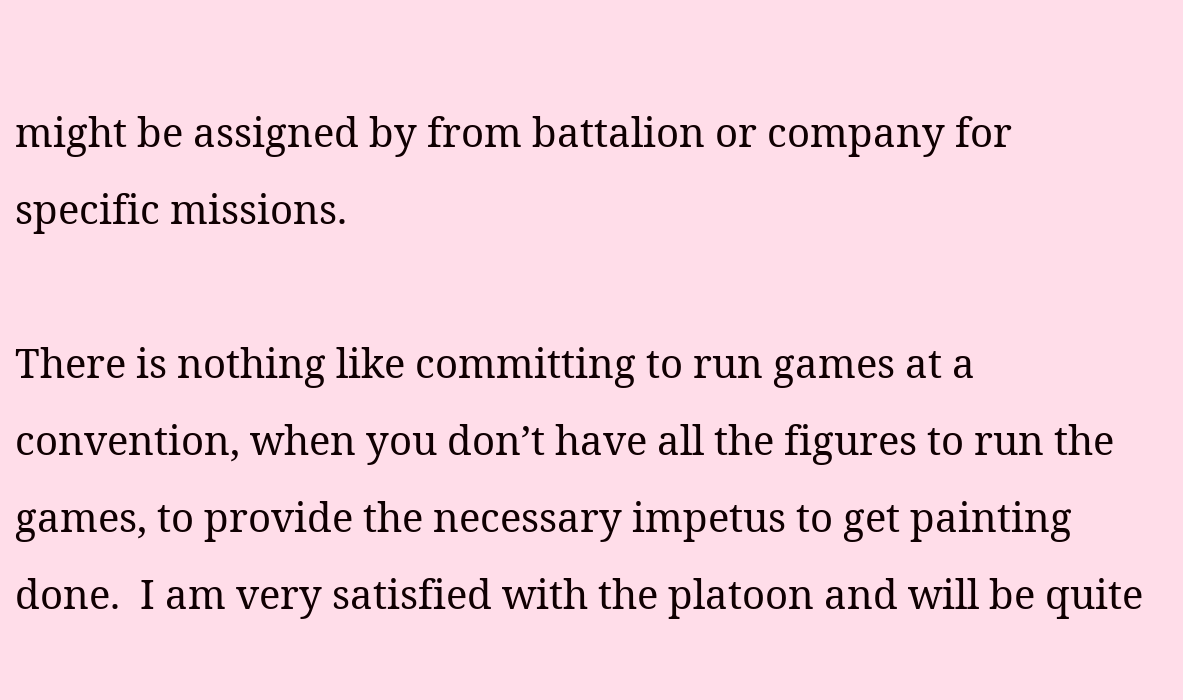might be assigned by from battalion or company for specific missions.

There is nothing like committing to run games at a convention, when you don’t have all the figures to run the games, to provide the necessary impetus to get painting done.  I am very satisfied with the platoon and will be quite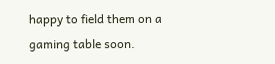happy to field them on a gaming table soon.